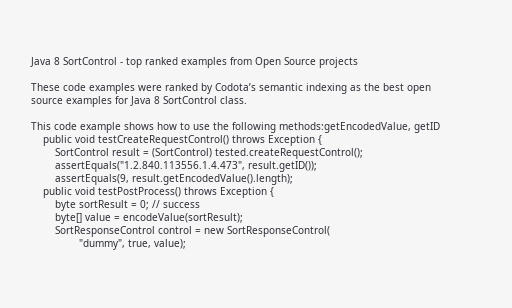Java 8 SortControl - top ranked examples from Open Source projects

These code examples were ranked by Codota’s semantic indexing as the best open source examples for Java 8 SortControl class.

This code example shows how to use the following methods:getEncodedValue, getID
    public void testCreateRequestControl() throws Exception {
        SortControl result = (SortControl) tested.createRequestControl();
        assertEquals("1.2.840.113556.1.4.473", result.getID());
        assertEquals(9, result.getEncodedValue().length);
    public void testPostProcess() throws Exception {
        byte sortResult = 0; // success
        byte[] value = encodeValue(sortResult);
        SortResponseControl control = new SortResponseControl(
                "dummy", true, value);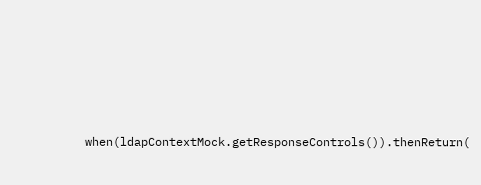when(ldapContextMock.getResponseControls()).thenReturn(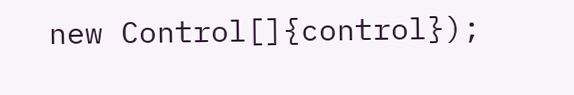new Control[]{control});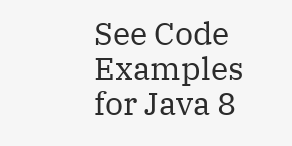See Code Examples for Java 8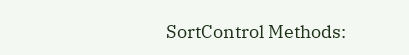SortControl Methods: